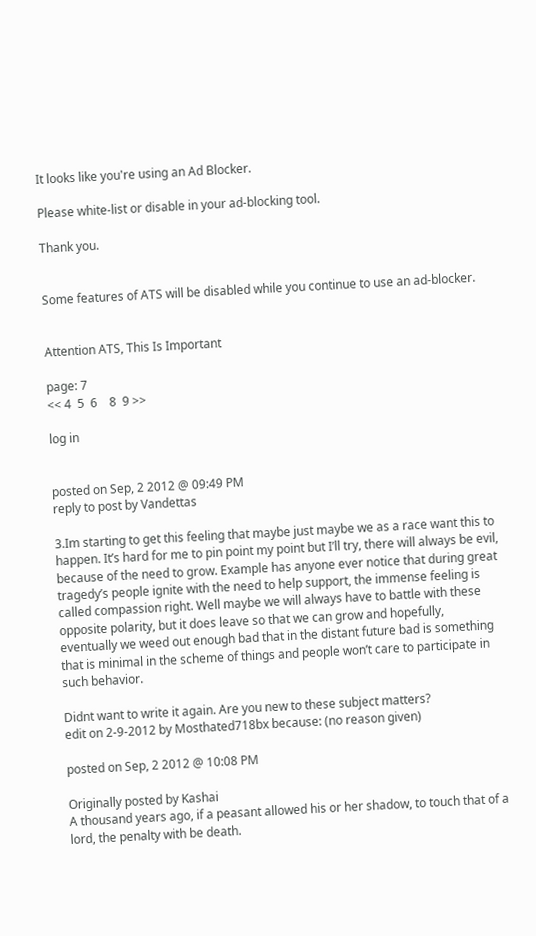It looks like you're using an Ad Blocker.

Please white-list or disable in your ad-blocking tool.

Thank you.


Some features of ATS will be disabled while you continue to use an ad-blocker.


Attention ATS, This Is Important

page: 7
<< 4  5  6    8  9 >>

log in


posted on Sep, 2 2012 @ 09:49 PM
reply to post by Vandettas

3.Im starting to get this feeling that maybe just maybe we as a race want this to happen. It’s hard for me to pin point my point but I’ll try, there will always be evil, because of the need to grow. Example has anyone ever notice that during great tragedy’s people ignite with the need to help support, the immense feeling is called compassion right. Well maybe we will always have to battle with these opposite polarity, but it does leave so that we can grow and hopefully, eventually we weed out enough bad that in the distant future bad is something that is minimal in the scheme of things and people won’t care to participate in such behavior.

Didnt want to write it again. Are you new to these subject matters?
edit on 2-9-2012 by Mosthated718bx because: (no reason given)

posted on Sep, 2 2012 @ 10:08 PM

Originally posted by Kashai
A thousand years ago, if a peasant allowed his or her shadow, to touch that of a lord, the penalty with be death.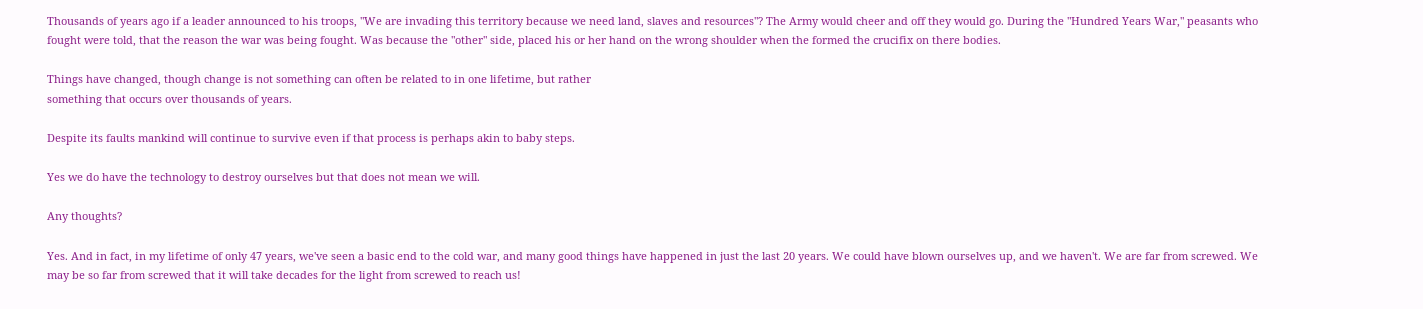Thousands of years ago if a leader announced to his troops, "We are invading this territory because we need land, slaves and resources"? The Army would cheer and off they would go. During the "Hundred Years War," peasants who fought were told, that the reason the war was being fought. Was because the "other" side, placed his or her hand on the wrong shoulder when the formed the crucifix on there bodies.

Things have changed, though change is not something can often be related to in one lifetime, but rather
something that occurs over thousands of years.

Despite its faults mankind will continue to survive even if that process is perhaps akin to baby steps.

Yes we do have the technology to destroy ourselves but that does not mean we will.

Any thoughts?

Yes. And in fact, in my lifetime of only 47 years, we've seen a basic end to the cold war, and many good things have happened in just the last 20 years. We could have blown ourselves up, and we haven't. We are far from screwed. We may be so far from screwed that it will take decades for the light from screwed to reach us!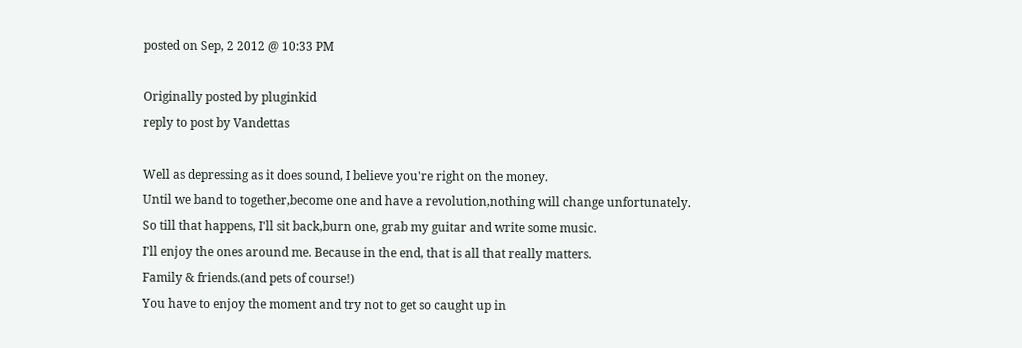posted on Sep, 2 2012 @ 10:33 PM

Originally posted by pluginkid
reply to post by Vandettas

Well as depressing as it does sound, I believe you're right on the money.
Until we band to together,become one and have a revolution,nothing will change unfortunately.
So till that happens, I'll sit back,burn one, grab my guitar and write some music.
I'll enjoy the ones around me. Because in the end, that is all that really matters.
Family & friends.(and pets of course!)
You have to enjoy the moment and try not to get so caught up in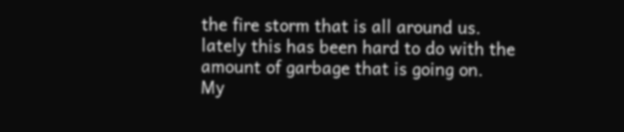the fire storm that is all around us.
lately this has been hard to do with the amount of garbage that is going on.
My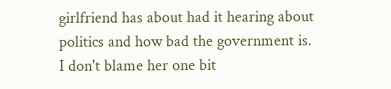girlfriend has about had it hearing about politics and how bad the government is.
I don't blame her one bit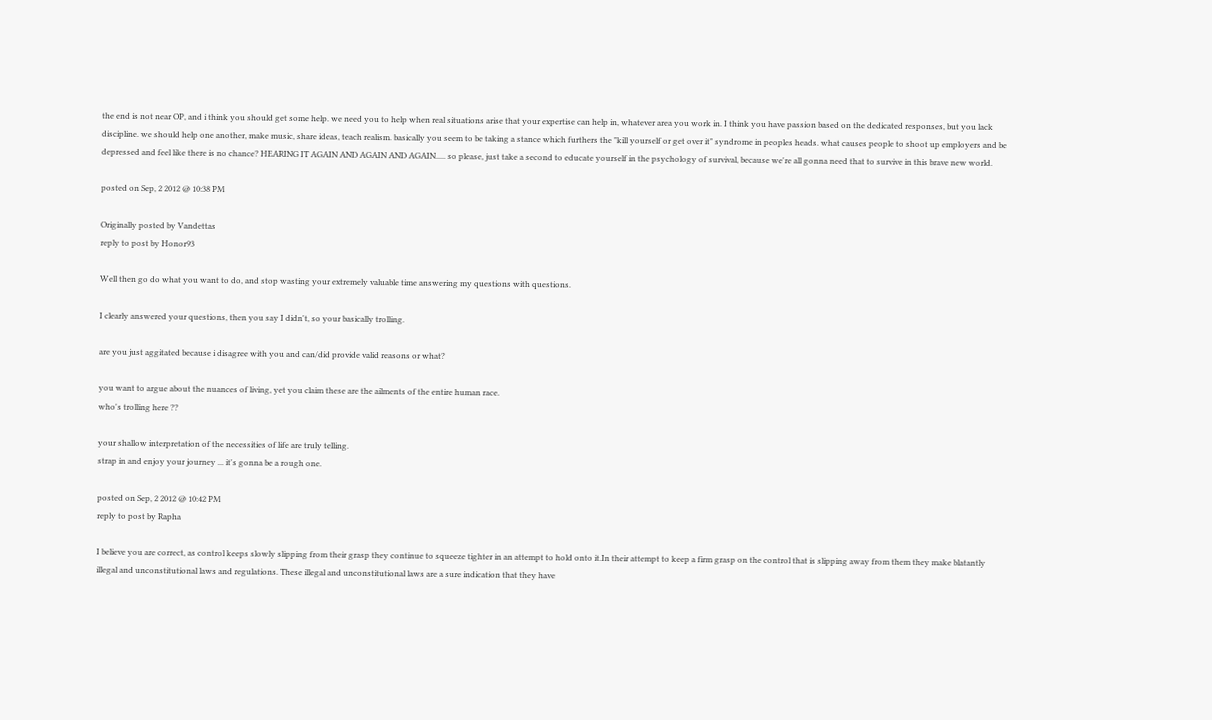the end is not near OP, and i think you should get some help. we need you to help when real situations arise that your expertise can help in, whatever area you work in. I think you have passion based on the dedicated responses, but you lack discipline. we should help one another, make music, share ideas, teach realism. basically you seem to be taking a stance which furthers the "kill yourself or get over it" syndrome in peoples heads. what causes people to shoot up employers and be depressed and feel like there is no chance? HEARING IT AGAIN AND AGAIN AND AGAIN..... so please, just take a second to educate yourself in the psychology of survival, because we're all gonna need that to survive in this brave new world.

posted on Sep, 2 2012 @ 10:38 PM

Originally posted by Vandettas
reply to post by Honor93

Well then go do what you want to do, and stop wasting your extremely valuable time answering my questions with questions.

I clearly answered your questions, then you say I didn't, so your basically trolling.

are you just aggitated because i disagree with you and can/did provide valid reasons or what?

you want to argue about the nuances of living, yet you claim these are the ailments of the entire human race.
who's trolling here ??

your shallow interpretation of the necessities of life are truly telling.
strap in and enjoy your journey ... it's gonna be a rough one.

posted on Sep, 2 2012 @ 10:42 PM
reply to post by Rapha

I believe you are correct, as control keeps slowly slipping from their grasp they continue to squeeze tighter in an attempt to hold onto it.In their attempt to keep a firm grasp on the control that is slipping away from them they make blatantly illegal and unconstitutional laws and regulations. These illegal and unconstitutional laws are a sure indication that they have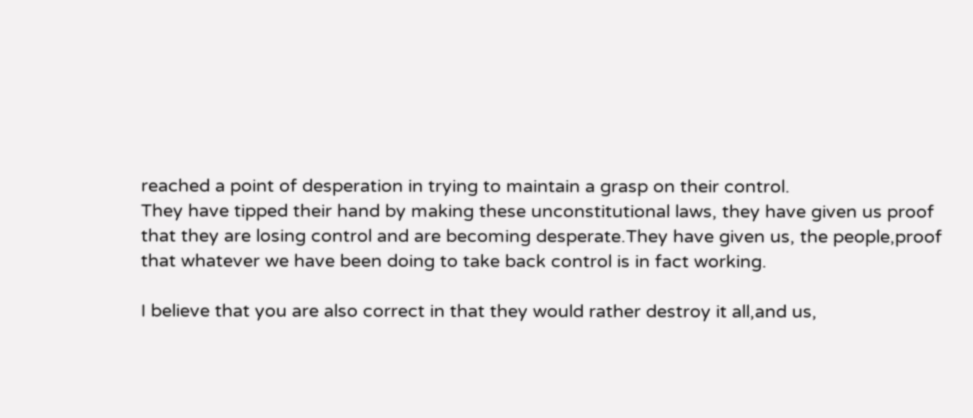reached a point of desperation in trying to maintain a grasp on their control.
They have tipped their hand by making these unconstitutional laws, they have given us proof that they are losing control and are becoming desperate.They have given us, the people,proof that whatever we have been doing to take back control is in fact working.

I believe that you are also correct in that they would rather destroy it all,and us,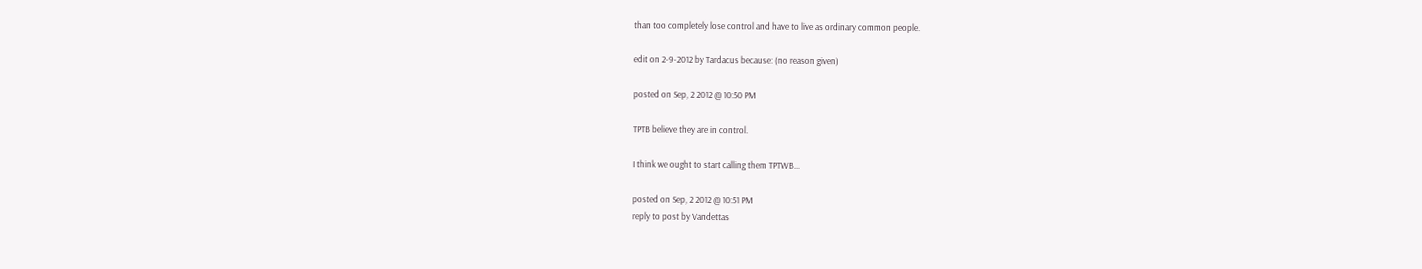than too completely lose control and have to live as ordinary common people.

edit on 2-9-2012 by Tardacus because: (no reason given)

posted on Sep, 2 2012 @ 10:50 PM

TPTB believe they are in control.

I think we ought to start calling them TPTWB...

posted on Sep, 2 2012 @ 10:51 PM
reply to post by Vandettas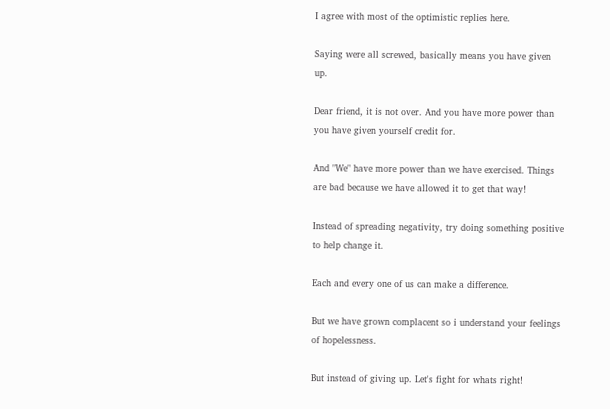I agree with most of the optimistic replies here.

Saying were all screwed, basically means you have given up.

Dear friend, it is not over. And you have more power than you have given yourself credit for.

And "We" have more power than we have exercised. Things are bad because we have allowed it to get that way!

Instead of spreading negativity, try doing something positive to help change it.

Each and every one of us can make a difference.

But we have grown complacent so i understand your feelings of hopelessness.

But instead of giving up. Let's fight for whats right!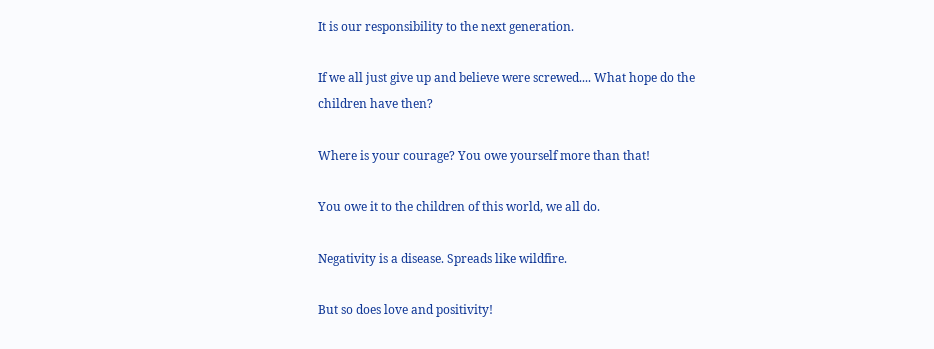It is our responsibility to the next generation.

If we all just give up and believe were screwed.... What hope do the children have then?

Where is your courage? You owe yourself more than that!

You owe it to the children of this world, we all do.

Negativity is a disease. Spreads like wildfire.

But so does love and positivity!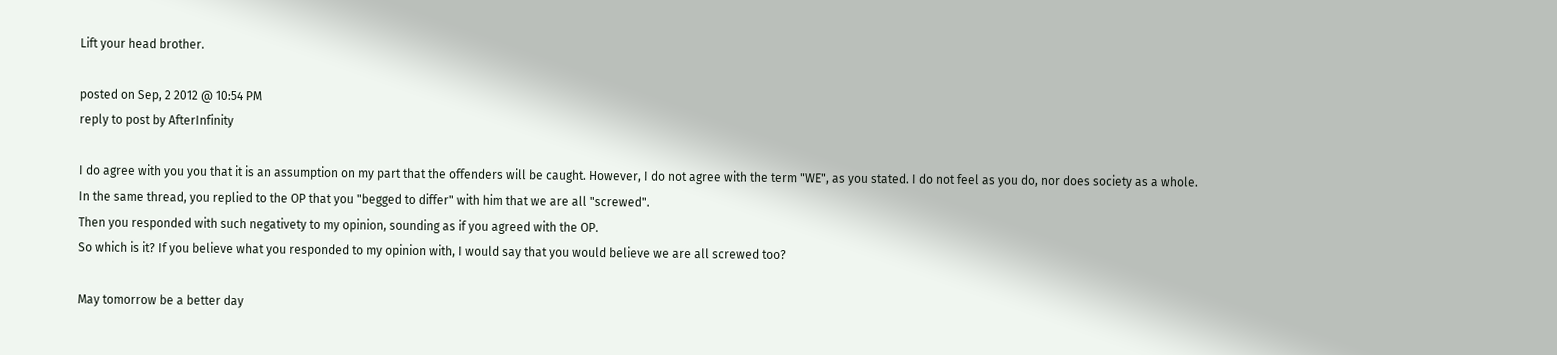Lift your head brother.

posted on Sep, 2 2012 @ 10:54 PM
reply to post by AfterInfinity

I do agree with you you that it is an assumption on my part that the offenders will be caught. However, I do not agree with the term "WE", as you stated. I do not feel as you do, nor does society as a whole.
In the same thread, you replied to the OP that you "begged to differ" with him that we are all "screwed".
Then you responded with such negativety to my opinion, sounding as if you agreed with the OP.
So which is it? If you believe what you responded to my opinion with, I would say that you would believe we are all screwed too?

May tomorrow be a better day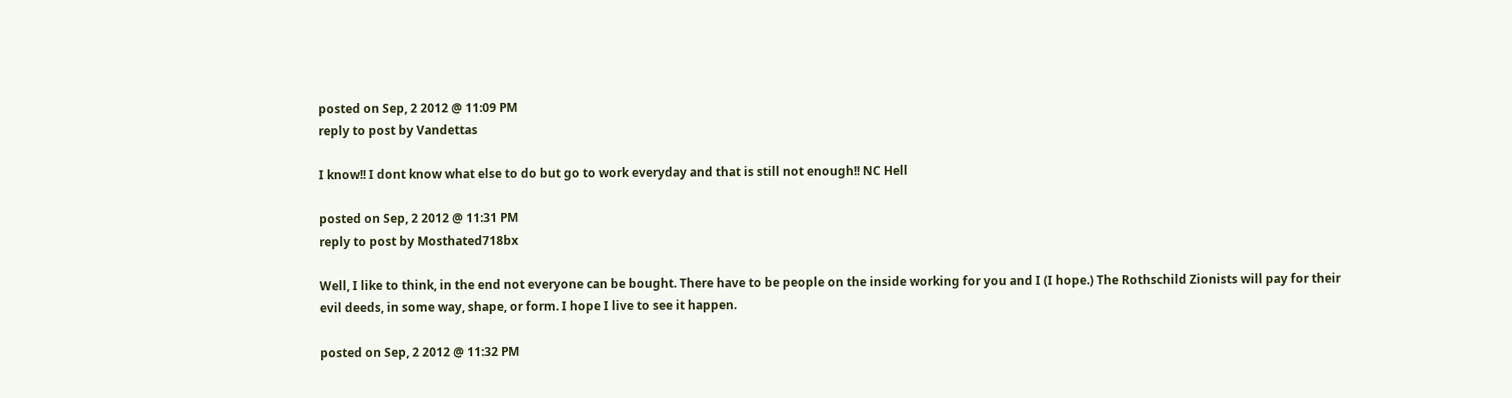posted on Sep, 2 2012 @ 11:09 PM
reply to post by Vandettas

I know!! I dont know what else to do but go to work everyday and that is still not enough!! NC Hell

posted on Sep, 2 2012 @ 11:31 PM
reply to post by Mosthated718bx

Well, I like to think, in the end not everyone can be bought. There have to be people on the inside working for you and I (I hope.) The Rothschild Zionists will pay for their evil deeds, in some way, shape, or form. I hope I live to see it happen.

posted on Sep, 2 2012 @ 11:32 PM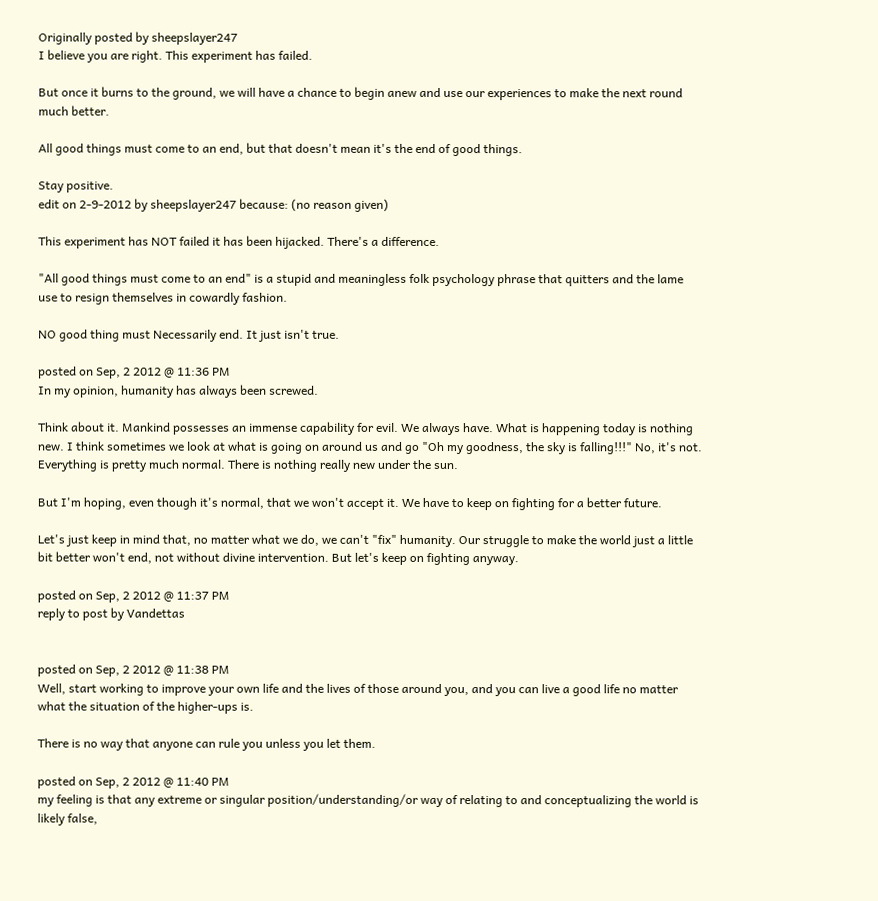Originally posted by sheepslayer247
I believe you are right. This experiment has failed.

But once it burns to the ground, we will have a chance to begin anew and use our experiences to make the next round much better.

All good things must come to an end, but that doesn't mean it's the end of good things.

Stay positive.
edit on 2-9-2012 by sheepslayer247 because: (no reason given)

This experiment has NOT failed it has been hijacked. There's a difference.

"All good things must come to an end" is a stupid and meaningless folk psychology phrase that quitters and the lame use to resign themselves in cowardly fashion.

NO good thing must Necessarily end. It just isn't true.

posted on Sep, 2 2012 @ 11:36 PM
In my opinion, humanity has always been screwed.

Think about it. Mankind possesses an immense capability for evil. We always have. What is happening today is nothing new. I think sometimes we look at what is going on around us and go "Oh my goodness, the sky is falling!!!" No, it's not. Everything is pretty much normal. There is nothing really new under the sun.

But I'm hoping, even though it's normal, that we won't accept it. We have to keep on fighting for a better future.

Let's just keep in mind that, no matter what we do, we can't "fix" humanity. Our struggle to make the world just a little bit better won't end, not without divine intervention. But let's keep on fighting anyway.

posted on Sep, 2 2012 @ 11:37 PM
reply to post by Vandettas


posted on Sep, 2 2012 @ 11:38 PM
Well, start working to improve your own life and the lives of those around you, and you can live a good life no matter what the situation of the higher-ups is.

There is no way that anyone can rule you unless you let them.

posted on Sep, 2 2012 @ 11:40 PM
my feeling is that any extreme or singular position/understanding/or way of relating to and conceptualizing the world is likely false,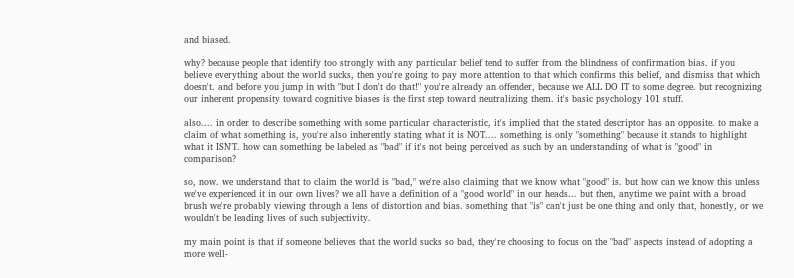and biased.

why? because people that identify too strongly with any particular belief tend to suffer from the blindness of confirmation bias. if you believe everything about the world sucks, then you're going to pay more attention to that which confirms this belief, and dismiss that which doesn't. and before you jump in with "but I don't do that!" you're already an offender, because we ALL DO IT to some degree. but recognizing our inherent propensity toward cognitive biases is the first step toward neutralizing them. it's basic psychology 101 stuff.

also.... in order to describe something with some particular characteristic, it's implied that the stated descriptor has an opposite. to make a claim of what something is, you're also inherently stating what it is NOT.... something is only "something" because it stands to highlight what it ISN'T. how can something be labeled as "bad" if it's not being perceived as such by an understanding of what is "good" in comparison?

so, now. we understand that to claim the world is "bad," we're also claiming that we know what "good" is. but how can we know this unless we've experienced it in our own lives? we all have a definition of a "good world" in our heads... but then, anytime we paint with a broad brush we're probably viewing through a lens of distortion and bias. something that "is" can't just be one thing and only that, honestly, or we wouldn't be leading lives of such subjectivity.

my main point is that if someone believes that the world sucks so bad, they're choosing to focus on the "bad" aspects instead of adopting a more well-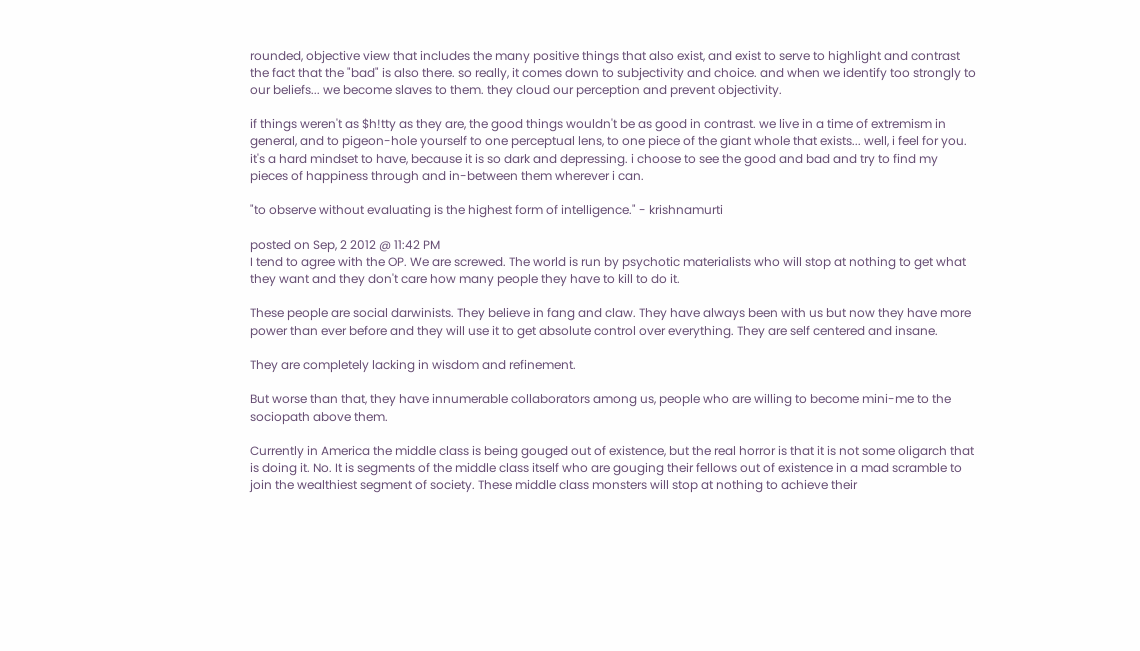rounded, objective view that includes the many positive things that also exist, and exist to serve to highlight and contrast the fact that the "bad" is also there. so really, it comes down to subjectivity and choice. and when we identify too strongly to our beliefs... we become slaves to them. they cloud our perception and prevent objectivity.

if things weren't as $h!tty as they are, the good things wouldn't be as good in contrast. we live in a time of extremism in general, and to pigeon-hole yourself to one perceptual lens, to one piece of the giant whole that exists... well, i feel for you. it's a hard mindset to have, because it is so dark and depressing. i choose to see the good and bad and try to find my pieces of happiness through and in-between them wherever i can.

"to observe without evaluating is the highest form of intelligence." - krishnamurti

posted on Sep, 2 2012 @ 11:42 PM
I tend to agree with the OP. We are screwed. The world is run by psychotic materialists who will stop at nothing to get what they want and they don't care how many people they have to kill to do it.

These people are social darwinists. They believe in fang and claw. They have always been with us but now they have more power than ever before and they will use it to get absolute control over everything. They are self centered and insane.

They are completely lacking in wisdom and refinement.

But worse than that, they have innumerable collaborators among us, people who are willing to become mini-me to the sociopath above them.

Currently in America the middle class is being gouged out of existence, but the real horror is that it is not some oligarch that is doing it. No. It is segments of the middle class itself who are gouging their fellows out of existence in a mad scramble to join the wealthiest segment of society. These middle class monsters will stop at nothing to achieve their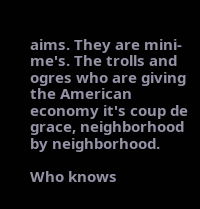aims. They are mini-me's. The trolls and ogres who are giving the American economy it's coup de grace, neighborhood by neighborhood.

Who knows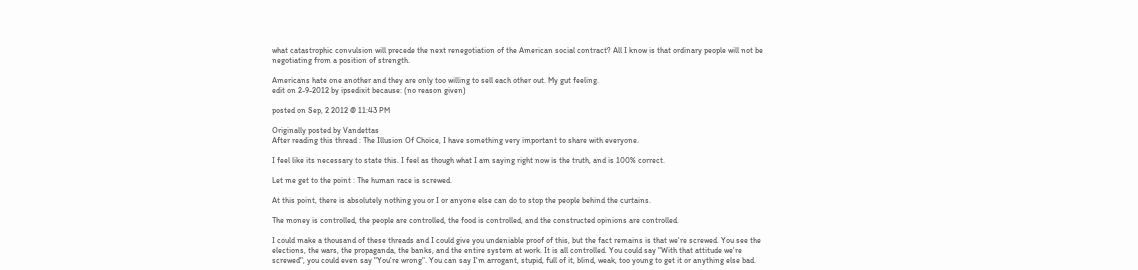what catastrophic convulsion will precede the next renegotiation of the American social contract? All I know is that ordinary people will not be negotiating from a position of strength.

Americans hate one another and they are only too willing to sell each other out. My gut feeling.
edit on 2-9-2012 by ipsedixit because: (no reason given)

posted on Sep, 2 2012 @ 11:43 PM

Originally posted by Vandettas
After reading this thread : The Illusion Of Choice, I have something very important to share with everyone.

I feel like its necessary to state this. I feel as though what I am saying right now is the truth, and is 100% correct.

Let me get to the point : The human race is screwed.

At this point, there is absolutely nothing you or I or anyone else can do to stop the people behind the curtains.

The money is controlled, the people are controlled, the food is controlled, and the constructed opinions are controlled.

I could make a thousand of these threads and I could give you undeniable proof of this, but the fact remains is that we're screwed. You see the elections, the wars, the propaganda, the banks, and the entire system at work. It is all controlled. You could say "With that attitude we're screwed", you could even say "You're wrong". You can say I'm arrogant, stupid, full of it, blind, weak, too young to get it or anything else bad.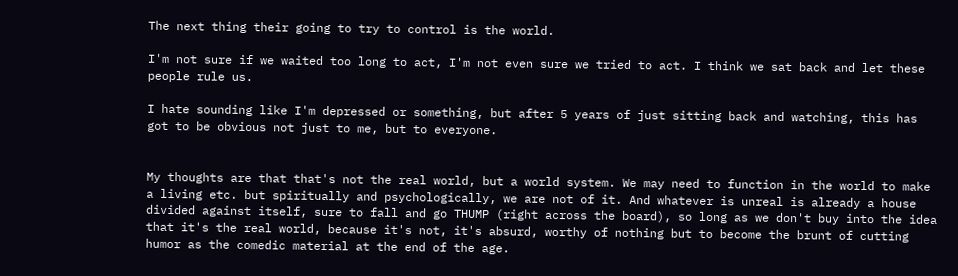The next thing their going to try to control is the world.

I'm not sure if we waited too long to act, I'm not even sure we tried to act. I think we sat back and let these people rule us.

I hate sounding like I'm depressed or something, but after 5 years of just sitting back and watching, this has got to be obvious not just to me, but to everyone.


My thoughts are that that's not the real world, but a world system. We may need to function in the world to make a living etc. but spiritually and psychologically, we are not of it. And whatever is unreal is already a house divided against itself, sure to fall and go THUMP (right across the board), so long as we don't buy into the idea that it's the real world, because it's not, it's absurd, worthy of nothing but to become the brunt of cutting humor as the comedic material at the end of the age.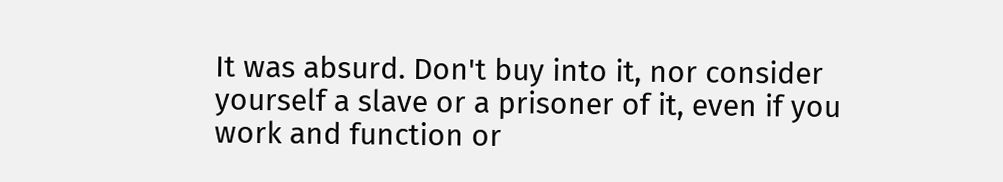It was absurd. Don't buy into it, nor consider yourself a slave or a prisoner of it, even if you work and function or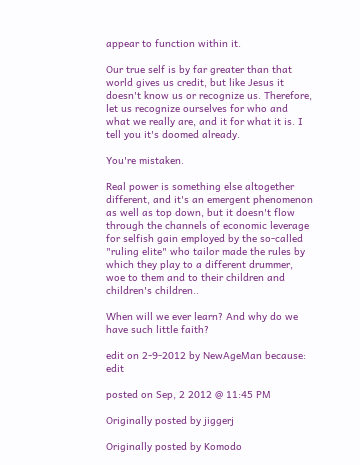appear to function within it.

Our true self is by far greater than that world gives us credit, but like Jesus it doesn't know us or recognize us. Therefore, let us recognize ourselves for who and what we really are, and it for what it is. I tell you it's doomed already.

You're mistaken.

Real power is something else altogether different, and it's an emergent phenomenon as well as top down, but it doesn't flow through the channels of economic leverage for selfish gain employed by the so-called "ruling elite" who tailor made the rules by which they play to a different drummer, woe to them and to their children and children's children..

When will we ever learn? And why do we have such little faith?

edit on 2-9-2012 by NewAgeMan because: edit

posted on Sep, 2 2012 @ 11:45 PM

Originally posted by jiggerj

Originally posted by Komodo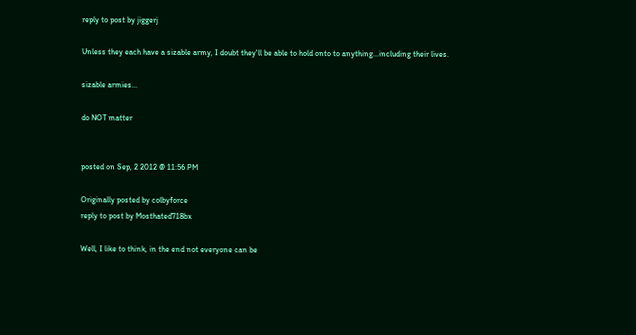reply to post by jiggerj

Unless they each have a sizable army, I doubt they'll be able to hold onto to anything...including their lives.

sizable armies...

do NOT matter


posted on Sep, 2 2012 @ 11:56 PM

Originally posted by colbyforce
reply to post by Mosthated718bx

Well, I like to think, in the end not everyone can be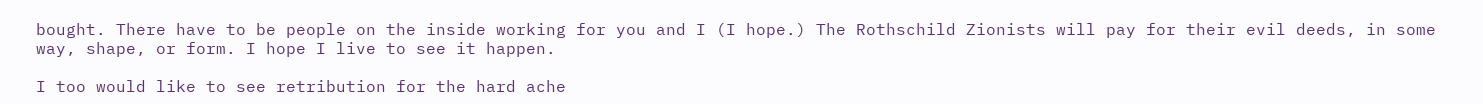bought. There have to be people on the inside working for you and I (I hope.) The Rothschild Zionists will pay for their evil deeds, in some way, shape, or form. I hope I live to see it happen.

I too would like to see retribution for the hard ache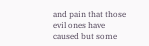and pain that those evil ones have caused but some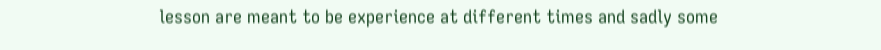lesson are meant to be experience at different times and sadly some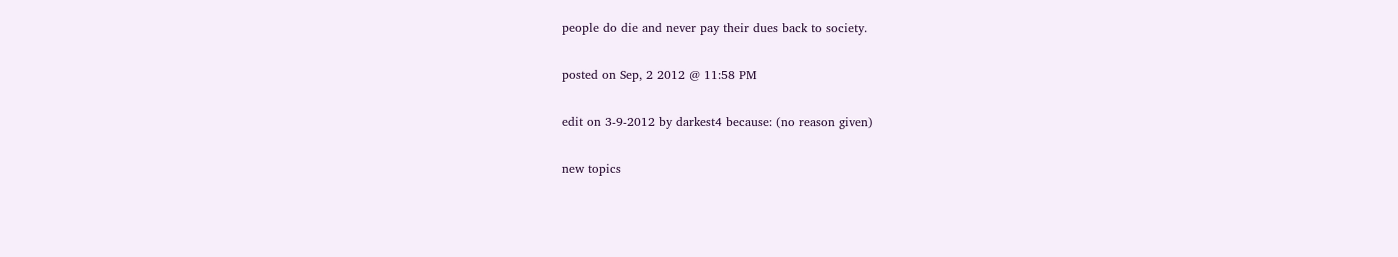people do die and never pay their dues back to society.

posted on Sep, 2 2012 @ 11:58 PM

edit on 3-9-2012 by darkest4 because: (no reason given)

new topics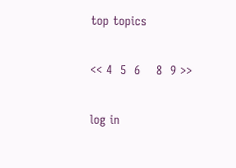top topics

<< 4  5  6    8  9 >>

log in